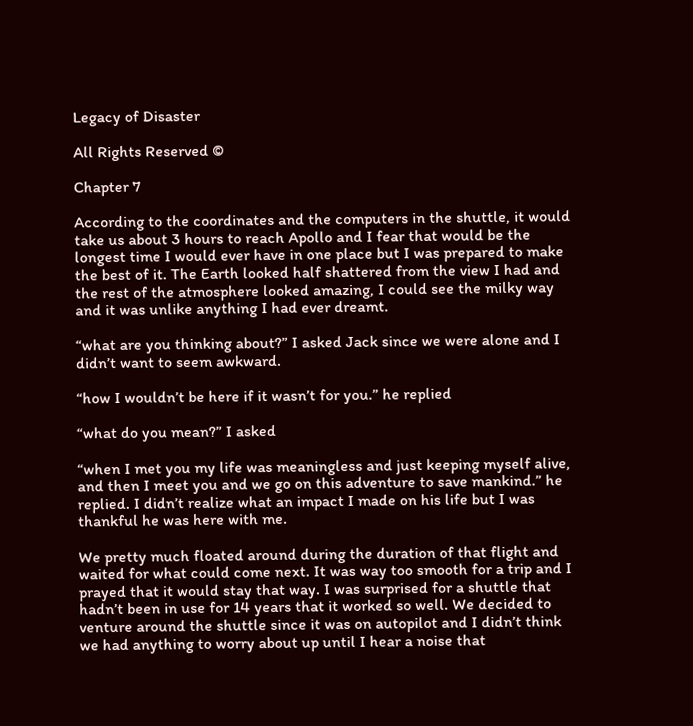Legacy of Disaster

All Rights Reserved ©

Chapter 7

According to the coordinates and the computers in the shuttle, it would take us about 3 hours to reach Apollo and I fear that would be the longest time I would ever have in one place but I was prepared to make the best of it. The Earth looked half shattered from the view I had and the rest of the atmosphere looked amazing, I could see the milky way and it was unlike anything I had ever dreamt.

“what are you thinking about?” I asked Jack since we were alone and I didn’t want to seem awkward.

“how I wouldn’t be here if it wasn’t for you.” he replied

“what do you mean?” I asked

“when I met you my life was meaningless and just keeping myself alive, and then I meet you and we go on this adventure to save mankind.” he replied. I didn’t realize what an impact I made on his life but I was thankful he was here with me.

We pretty much floated around during the duration of that flight and waited for what could come next. It was way too smooth for a trip and I prayed that it would stay that way. I was surprised for a shuttle that hadn’t been in use for 14 years that it worked so well. We decided to venture around the shuttle since it was on autopilot and I didn’t think we had anything to worry about up until I hear a noise that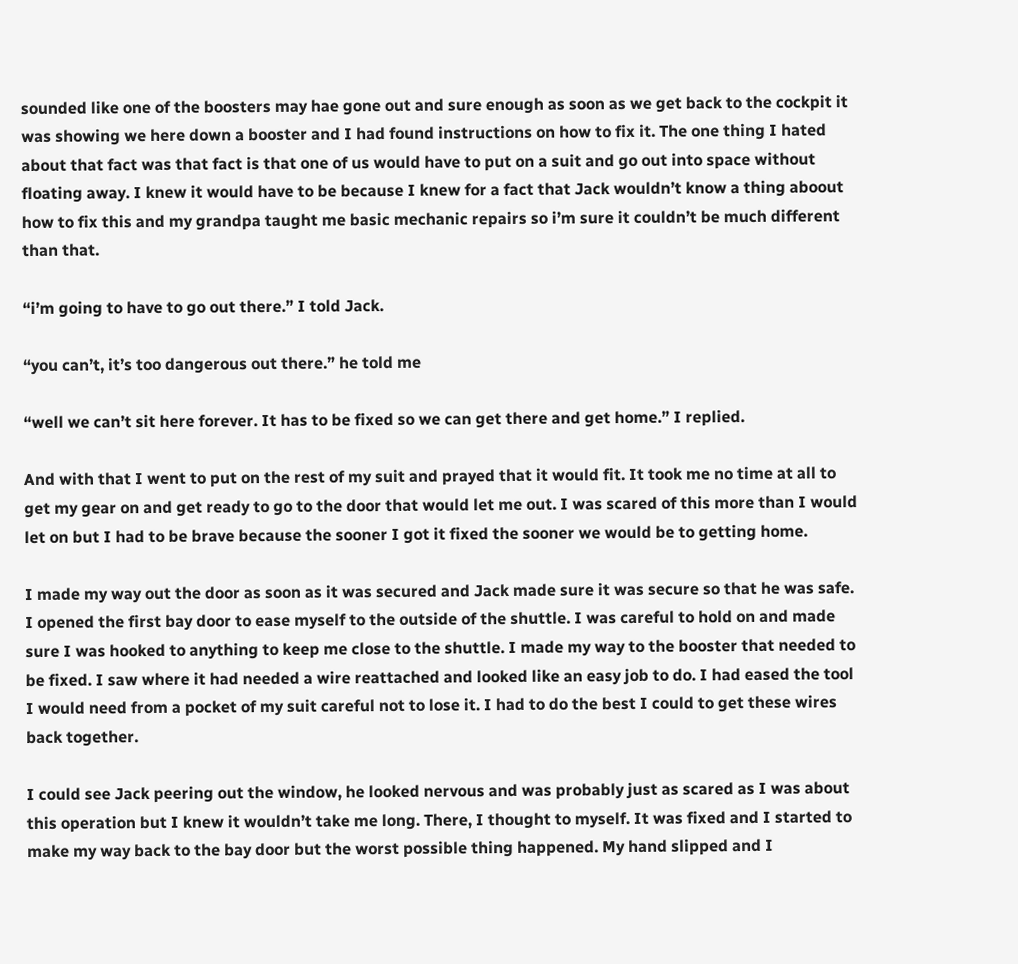sounded like one of the boosters may hae gone out and sure enough as soon as we get back to the cockpit it was showing we here down a booster and I had found instructions on how to fix it. The one thing I hated about that fact was that fact is that one of us would have to put on a suit and go out into space without floating away. I knew it would have to be because I knew for a fact that Jack wouldn’t know a thing aboout how to fix this and my grandpa taught me basic mechanic repairs so i’m sure it couldn’t be much different than that.

“i’m going to have to go out there.” I told Jack.

“you can’t, it’s too dangerous out there.” he told me

“well we can’t sit here forever. It has to be fixed so we can get there and get home.” I replied.

And with that I went to put on the rest of my suit and prayed that it would fit. It took me no time at all to get my gear on and get ready to go to the door that would let me out. I was scared of this more than I would let on but I had to be brave because the sooner I got it fixed the sooner we would be to getting home.

I made my way out the door as soon as it was secured and Jack made sure it was secure so that he was safe. I opened the first bay door to ease myself to the outside of the shuttle. I was careful to hold on and made sure I was hooked to anything to keep me close to the shuttle. I made my way to the booster that needed to be fixed. I saw where it had needed a wire reattached and looked like an easy job to do. I had eased the tool I would need from a pocket of my suit careful not to lose it. I had to do the best I could to get these wires back together.

I could see Jack peering out the window, he looked nervous and was probably just as scared as I was about this operation but I knew it wouldn’t take me long. There, I thought to myself. It was fixed and I started to make my way back to the bay door but the worst possible thing happened. My hand slipped and I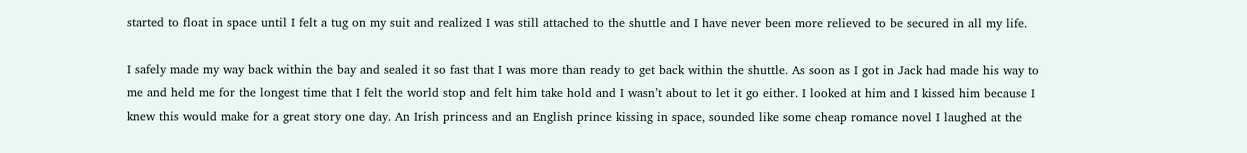started to float in space until I felt a tug on my suit and realized I was still attached to the shuttle and I have never been more relieved to be secured in all my life.

I safely made my way back within the bay and sealed it so fast that I was more than ready to get back within the shuttle. As soon as I got in Jack had made his way to me and held me for the longest time that I felt the world stop and felt him take hold and I wasn’t about to let it go either. I looked at him and I kissed him because I knew this would make for a great story one day. An Irish princess and an English prince kissing in space, sounded like some cheap romance novel I laughed at the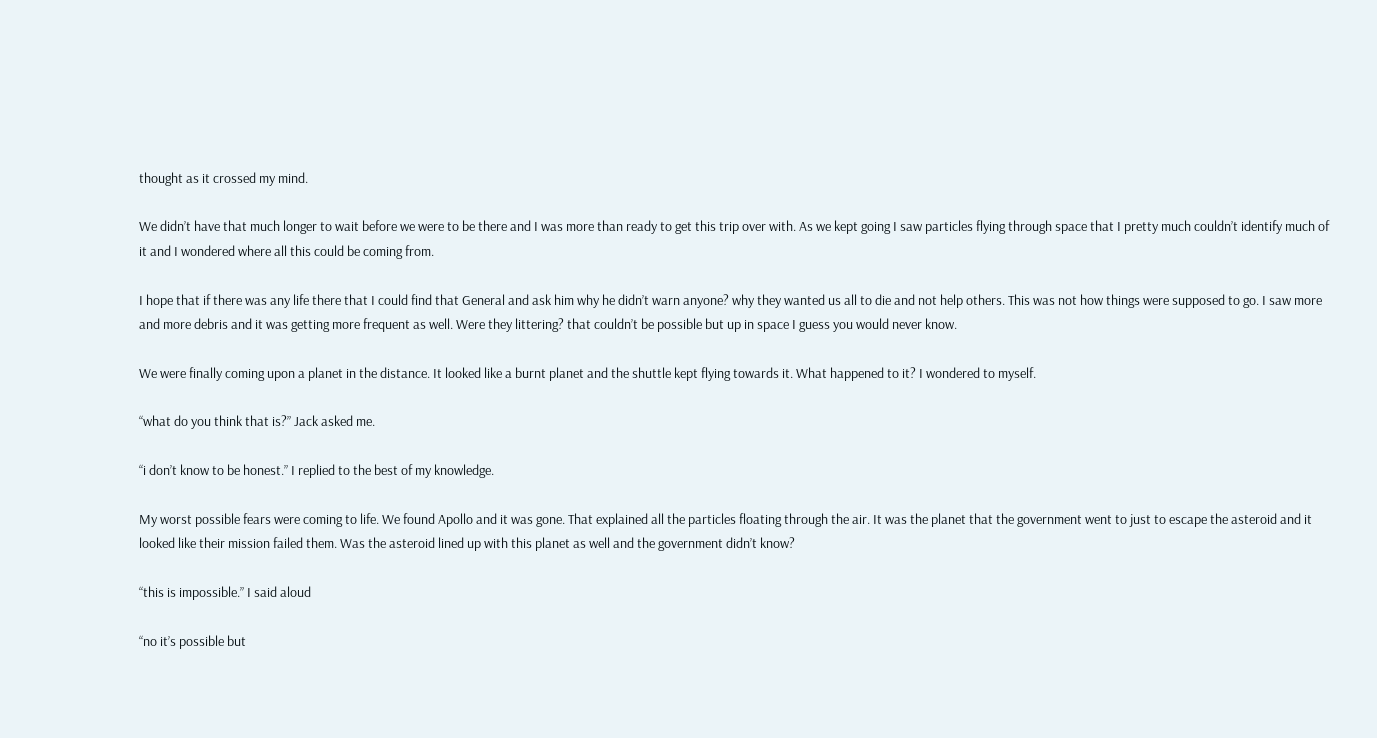thought as it crossed my mind.

We didn’t have that much longer to wait before we were to be there and I was more than ready to get this trip over with. As we kept going I saw particles flying through space that I pretty much couldn’t identify much of it and I wondered where all this could be coming from.

I hope that if there was any life there that I could find that General and ask him why he didn’t warn anyone? why they wanted us all to die and not help others. This was not how things were supposed to go. I saw more and more debris and it was getting more frequent as well. Were they littering? that couldn’t be possible but up in space I guess you would never know.

We were finally coming upon a planet in the distance. It looked like a burnt planet and the shuttle kept flying towards it. What happened to it? I wondered to myself.

“what do you think that is?” Jack asked me.

“i don’t know to be honest.” I replied to the best of my knowledge.

My worst possible fears were coming to life. We found Apollo and it was gone. That explained all the particles floating through the air. It was the planet that the government went to just to escape the asteroid and it looked like their mission failed them. Was the asteroid lined up with this planet as well and the government didn’t know?

“this is impossible.” I said aloud

“no it’s possible but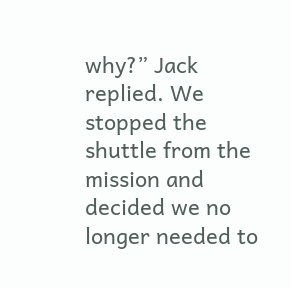why?” Jack replied. We stopped the shuttle from the mission and decided we no longer needed to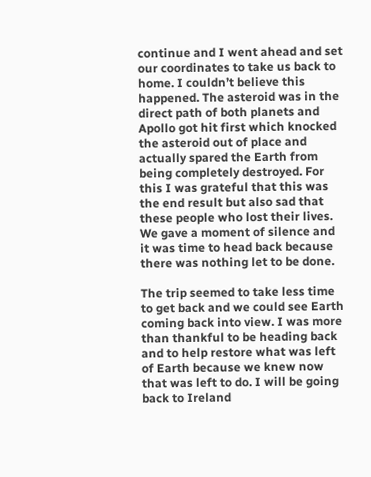continue and I went ahead and set our coordinates to take us back to home. I couldn’t believe this happened. The asteroid was in the direct path of both planets and Apollo got hit first which knocked the asteroid out of place and actually spared the Earth from being completely destroyed. For this I was grateful that this was the end result but also sad that these people who lost their lives. We gave a moment of silence and it was time to head back because there was nothing let to be done.

The trip seemed to take less time to get back and we could see Earth coming back into view. I was more than thankful to be heading back and to help restore what was left of Earth because we knew now that was left to do. I will be going back to Ireland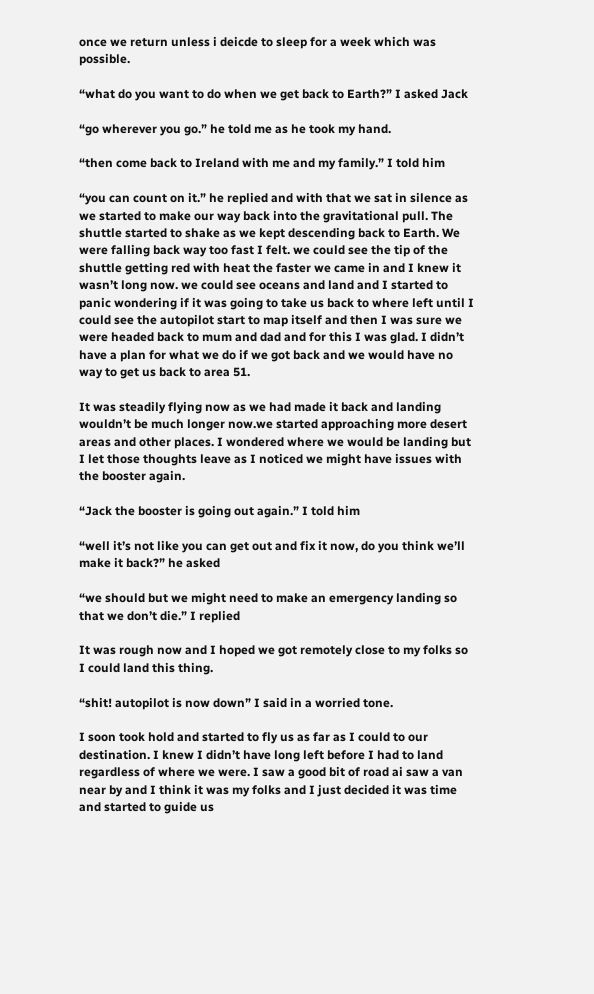once we return unless i deicde to sleep for a week which was possible.

“what do you want to do when we get back to Earth?” I asked Jack

“go wherever you go.” he told me as he took my hand.

“then come back to Ireland with me and my family.” I told him

“you can count on it.” he replied and with that we sat in silence as we started to make our way back into the gravitational pull. The shuttle started to shake as we kept descending back to Earth. We were falling back way too fast I felt. we could see the tip of the shuttle getting red with heat the faster we came in and I knew it wasn’t long now. we could see oceans and land and I started to panic wondering if it was going to take us back to where left until I could see the autopilot start to map itself and then I was sure we were headed back to mum and dad and for this I was glad. I didn’t have a plan for what we do if we got back and we would have no way to get us back to area 51.

It was steadily flying now as we had made it back and landing wouldn’t be much longer now.we started approaching more desert areas and other places. I wondered where we would be landing but I let those thoughts leave as I noticed we might have issues with the booster again.

“Jack the booster is going out again.” I told him

“well it’s not like you can get out and fix it now, do you think we’ll make it back?” he asked

“we should but we might need to make an emergency landing so that we don’t die.” I replied

It was rough now and I hoped we got remotely close to my folks so I could land this thing.

“shit! autopilot is now down” I said in a worried tone.

I soon took hold and started to fly us as far as I could to our destination. I knew I didn’t have long left before I had to land regardless of where we were. I saw a good bit of road ai saw a van near by and I think it was my folks and I just decided it was time and started to guide us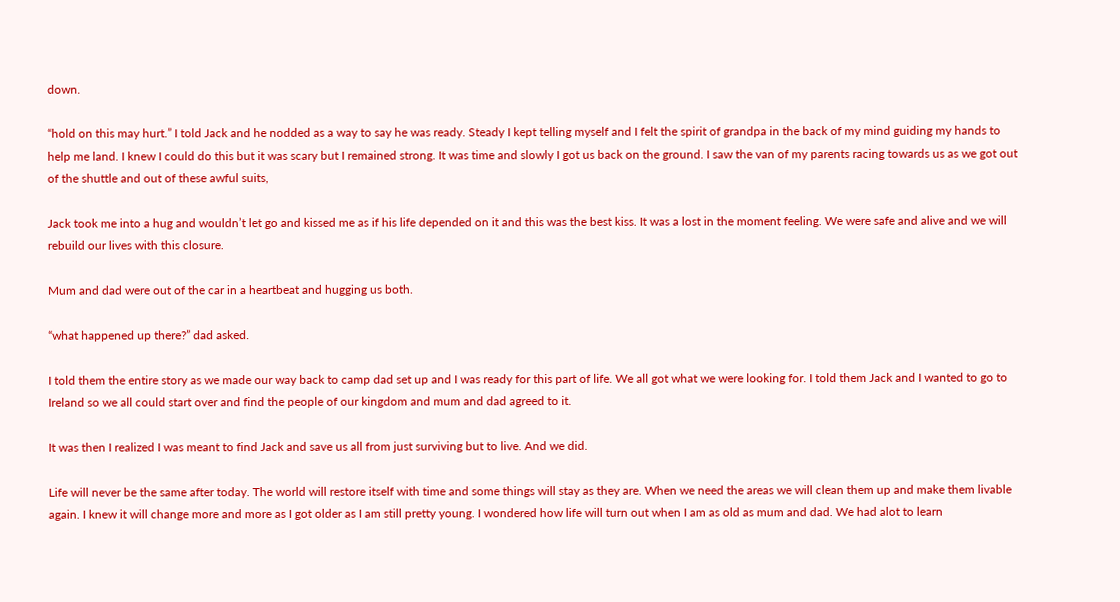down.

“hold on this may hurt.” I told Jack and he nodded as a way to say he was ready. Steady I kept telling myself and I felt the spirit of grandpa in the back of my mind guiding my hands to help me land. I knew I could do this but it was scary but I remained strong. It was time and slowly I got us back on the ground. I saw the van of my parents racing towards us as we got out of the shuttle and out of these awful suits,

Jack took me into a hug and wouldn’t let go and kissed me as if his life depended on it and this was the best kiss. It was a lost in the moment feeling. We were safe and alive and we will rebuild our lives with this closure.

Mum and dad were out of the car in a heartbeat and hugging us both.

“what happened up there?” dad asked.

I told them the entire story as we made our way back to camp dad set up and I was ready for this part of life. We all got what we were looking for. I told them Jack and I wanted to go to Ireland so we all could start over and find the people of our kingdom and mum and dad agreed to it.

It was then I realized I was meant to find Jack and save us all from just surviving but to live. And we did.

Life will never be the same after today. The world will restore itself with time and some things will stay as they are. When we need the areas we will clean them up and make them livable again. I knew it will change more and more as I got older as I am still pretty young. I wondered how life will turn out when I am as old as mum and dad. We had alot to learn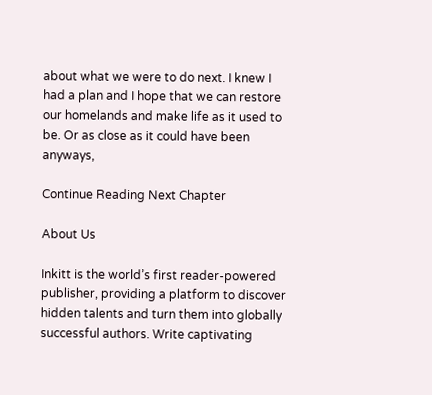about what we were to do next. I knew I had a plan and I hope that we can restore our homelands and make life as it used to be. Or as close as it could have been anyways,

Continue Reading Next Chapter

About Us

Inkitt is the world’s first reader-powered publisher, providing a platform to discover hidden talents and turn them into globally successful authors. Write captivating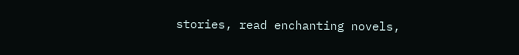stories, read enchanting novels,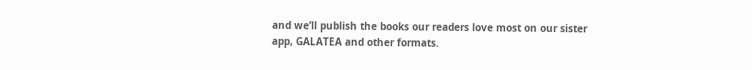and we’ll publish the books our readers love most on our sister app, GALATEA and other formats.